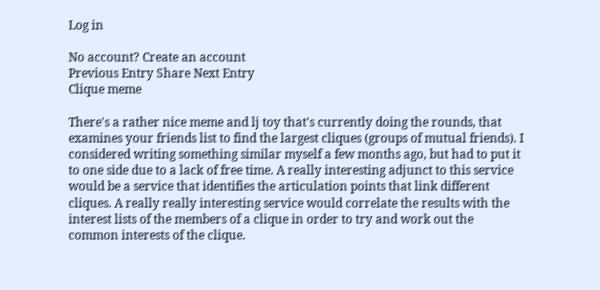Log in

No account? Create an account
Previous Entry Share Next Entry
Clique meme

There's a rather nice meme and lj toy that's currently doing the rounds, that examines your friends list to find the largest cliques (groups of mutual friends). I considered writing something similar myself a few months ago, but had to put it to one side due to a lack of free time. A really interesting adjunct to this service would be a service that identifies the articulation points that link different cliques. A really really interesting service would correlate the results with the interest lists of the members of a clique in order to try and work out the common interests of the clique.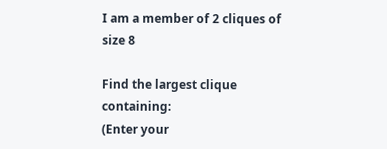I am a member of 2 cliques of size 8

Find the largest clique containing:
(Enter your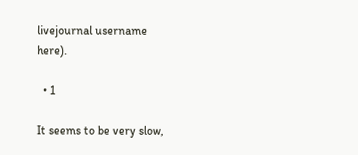livejournal username here).

  • 1

It seems to be very slow,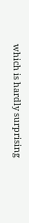which is hardly surprising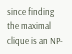since finding the maximal clique is an NP-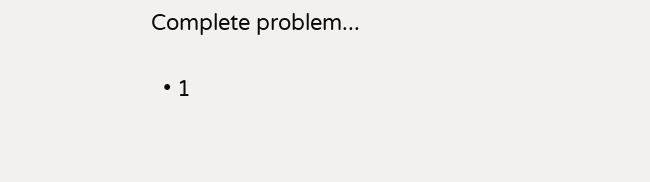Complete problem...

  • 1